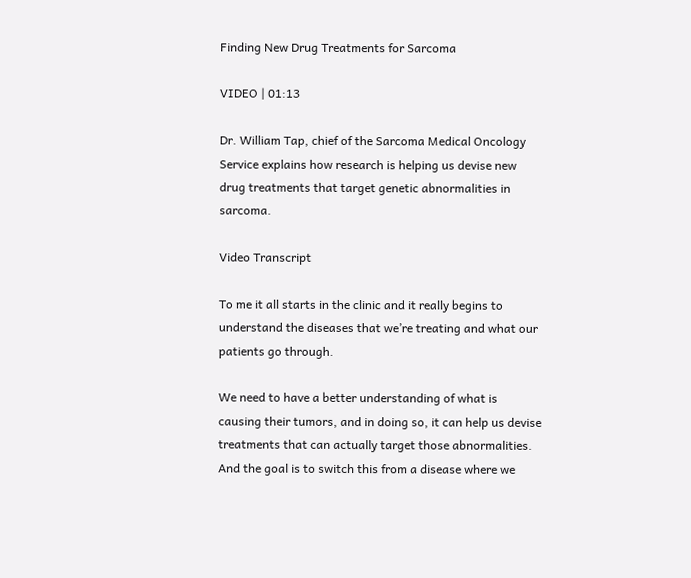Finding New Drug Treatments for Sarcoma

VIDEO | 01:13

Dr. William Tap, chief of the Sarcoma Medical Oncology Service explains how research is helping us devise new drug treatments that target genetic abnormalities in sarcoma.

Video Transcript

To me it all starts in the clinic and it really begins to understand the diseases that we’re treating and what our patients go through.

We need to have a better understanding of what is causing their tumors, and in doing so, it can help us devise treatments that can actually target those abnormalities. And the goal is to switch this from a disease where we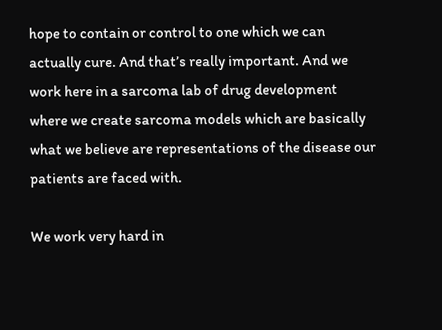hope to contain or control to one which we can actually cure. And that’s really important. And we work here in a sarcoma lab of drug development where we create sarcoma models which are basically what we believe are representations of the disease our patients are faced with.

We work very hard in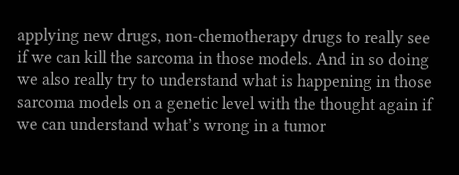applying new drugs, non-chemotherapy drugs to really see if we can kill the sarcoma in those models. And in so doing we also really try to understand what is happening in those sarcoma models on a genetic level with the thought again if we can understand what’s wrong in a tumor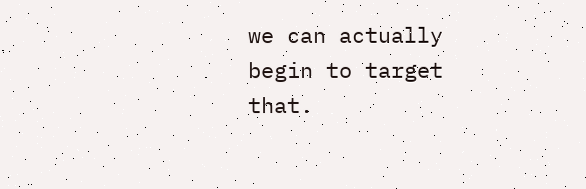we can actually begin to target that.